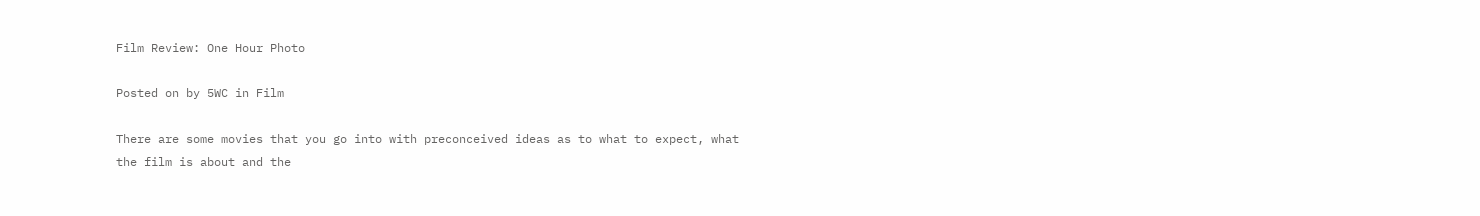Film Review: One Hour Photo

Posted on by 5WC in Film

There are some movies that you go into with preconceived ideas as to what to expect, what the film is about and the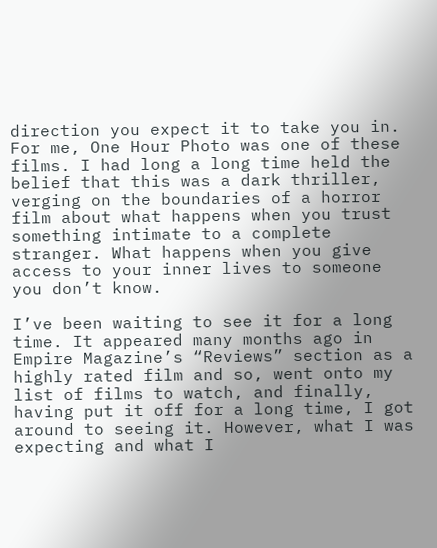direction you expect it to take you in. For me, One Hour Photo was one of these films. I had long a long time held the belief that this was a dark thriller, verging on the boundaries of a horror film about what happens when you trust something intimate to a complete stranger. What happens when you give access to your inner lives to someone you don’t know.

I’ve been waiting to see it for a long time. It appeared many months ago in Empire Magazine’s “Reviews” section as a highly rated film and so, went onto my list of films to watch, and finally, having put it off for a long time, I got around to seeing it. However, what I was expecting and what I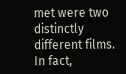met were two distinctly different films. In fact,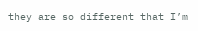they are so different that I’m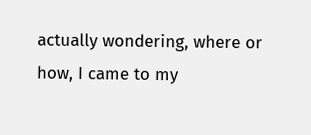actually wondering, where or how, I came to my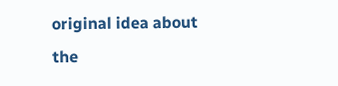original idea about the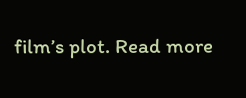film’s plot. Read more